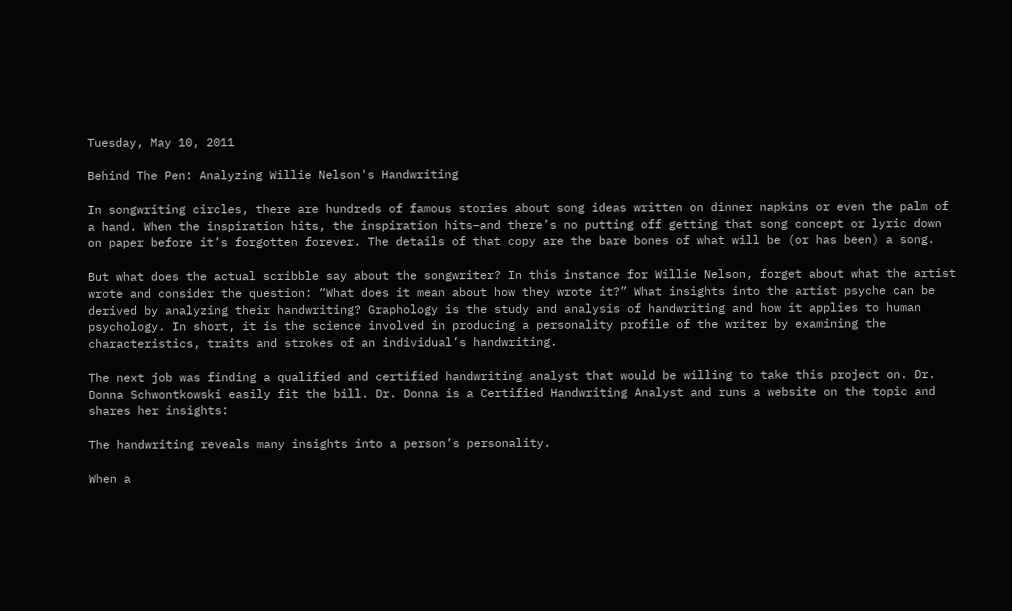Tuesday, May 10, 2011

Behind The Pen: Analyzing Willie Nelson's Handwriting

In songwriting circles, there are hundreds of famous stories about song ideas written on dinner napkins or even the palm of a hand. When the inspiration hits, the inspiration hits–and there’s no putting off getting that song concept or lyric down on paper before it’s forgotten forever. The details of that copy are the bare bones of what will be (or has been) a song.

But what does the actual scribble say about the songwriter? In this instance for Willie Nelson, forget about what the artist wrote and consider the question: “What does it mean about how they wrote it?” What insights into the artist psyche can be derived by analyzing their handwriting? Graphology is the study and analysis of handwriting and how it applies to human psychology. In short, it is the science involved in producing a personality profile of the writer by examining the characteristics, traits and strokes of an individual’s handwriting.

The next job was finding a qualified and certified handwriting analyst that would be willing to take this project on. Dr. Donna Schwontkowski easily fit the bill. Dr. Donna is a Certified Handwriting Analyst and runs a website on the topic and shares her insights:

The handwriting reveals many insights into a person’s personality.

When a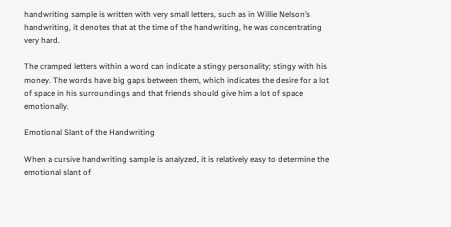handwriting sample is written with very small letters, such as in Willie Nelson’s handwriting, it denotes that at the time of the handwriting, he was concentrating very hard.

The cramped letters within a word can indicate a stingy personality; stingy with his money. The words have big gaps between them, which indicates the desire for a lot of space in his surroundings and that friends should give him a lot of space emotionally.

Emotional Slant of the Handwriting

When a cursive handwriting sample is analyzed, it is relatively easy to determine the emotional slant of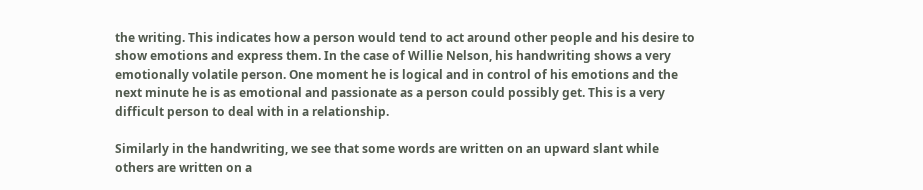the writing. This indicates how a person would tend to act around other people and his desire to show emotions and express them. In the case of Willie Nelson, his handwriting shows a very emotionally volatile person. One moment he is logical and in control of his emotions and the next minute he is as emotional and passionate as a person could possibly get. This is a very difficult person to deal with in a relationship.

Similarly in the handwriting, we see that some words are written on an upward slant while others are written on a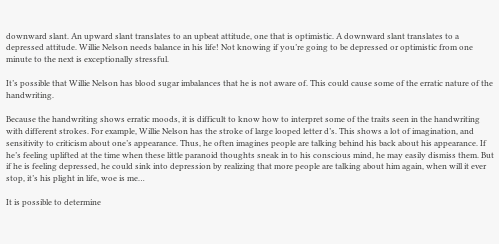downward slant. An upward slant translates to an upbeat attitude, one that is optimistic. A downward slant translates to a depressed attitude. Willie Nelson needs balance in his life! Not knowing if you’re going to be depressed or optimistic from one minute to the next is exceptionally stressful.

It’s possible that Willie Nelson has blood sugar imbalances that he is not aware of. This could cause some of the erratic nature of the handwriting.

Because the handwriting shows erratic moods, it is difficult to know how to interpret some of the traits seen in the handwriting with different strokes. For example, Willie Nelson has the stroke of large looped letter d’s. This shows a lot of imagination, and sensitivity to criticism about one’s appearance. Thus, he often imagines people are talking behind his back about his appearance. If he’s feeling uplifted at the time when these little paranoid thoughts sneak in to his conscious mind, he may easily dismiss them. But if he is feeling depressed, he could sink into depression by realizing that more people are talking about him again, when will it ever stop, it’s his plight in life, woe is me…

It is possible to determine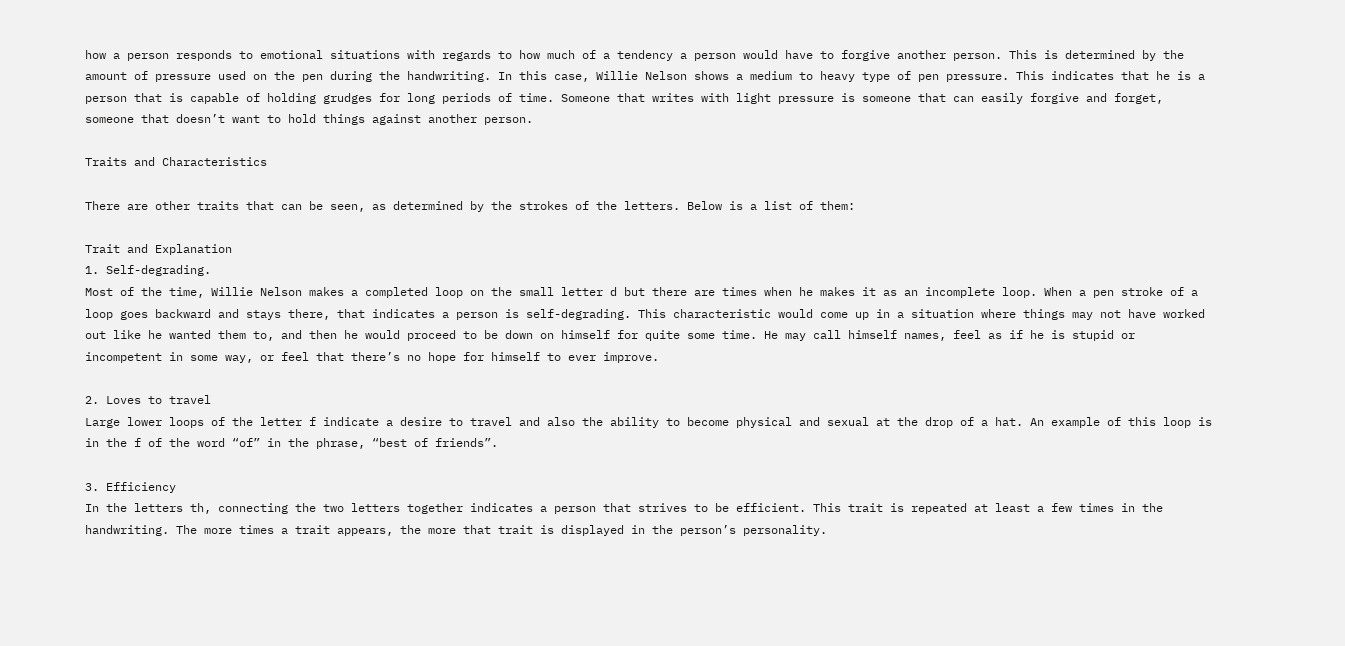how a person responds to emotional situations with regards to how much of a tendency a person would have to forgive another person. This is determined by the amount of pressure used on the pen during the handwriting. In this case, Willie Nelson shows a medium to heavy type of pen pressure. This indicates that he is a person that is capable of holding grudges for long periods of time. Someone that writes with light pressure is someone that can easily forgive and forget, someone that doesn’t want to hold things against another person.

Traits and Characteristics

There are other traits that can be seen, as determined by the strokes of the letters. Below is a list of them:

Trait and Explanation
1. Self-degrading.
Most of the time, Willie Nelson makes a completed loop on the small letter d but there are times when he makes it as an incomplete loop. When a pen stroke of a loop goes backward and stays there, that indicates a person is self-degrading. This characteristic would come up in a situation where things may not have worked out like he wanted them to, and then he would proceed to be down on himself for quite some time. He may call himself names, feel as if he is stupid or incompetent in some way, or feel that there’s no hope for himself to ever improve.

2. Loves to travel
Large lower loops of the letter f indicate a desire to travel and also the ability to become physical and sexual at the drop of a hat. An example of this loop is in the f of the word “of” in the phrase, “best of friends”.

3. Efficiency
In the letters th, connecting the two letters together indicates a person that strives to be efficient. This trait is repeated at least a few times in the handwriting. The more times a trait appears, the more that trait is displayed in the person’s personality.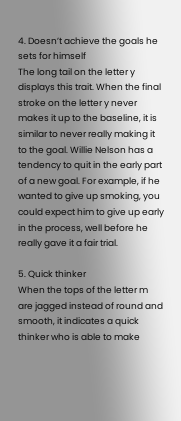4. Doesn’t achieve the goals he sets for himself
The long tail on the letter y displays this trait. When the final stroke on the letter y never makes it up to the baseline, it is similar to never really making it to the goal. Willie Nelson has a tendency to quit in the early part of a new goal. For example, if he wanted to give up smoking, you could expect him to give up early in the process, well before he really gave it a fair trial.

5. Quick thinker
When the tops of the letter m are jagged instead of round and smooth, it indicates a quick thinker who is able to make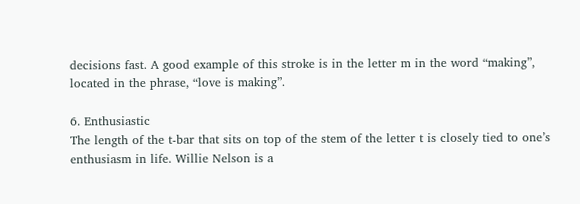decisions fast. A good example of this stroke is in the letter m in the word “making”, located in the phrase, “love is making”.

6. Enthusiastic
The length of the t-bar that sits on top of the stem of the letter t is closely tied to one’s enthusiasm in life. Willie Nelson is a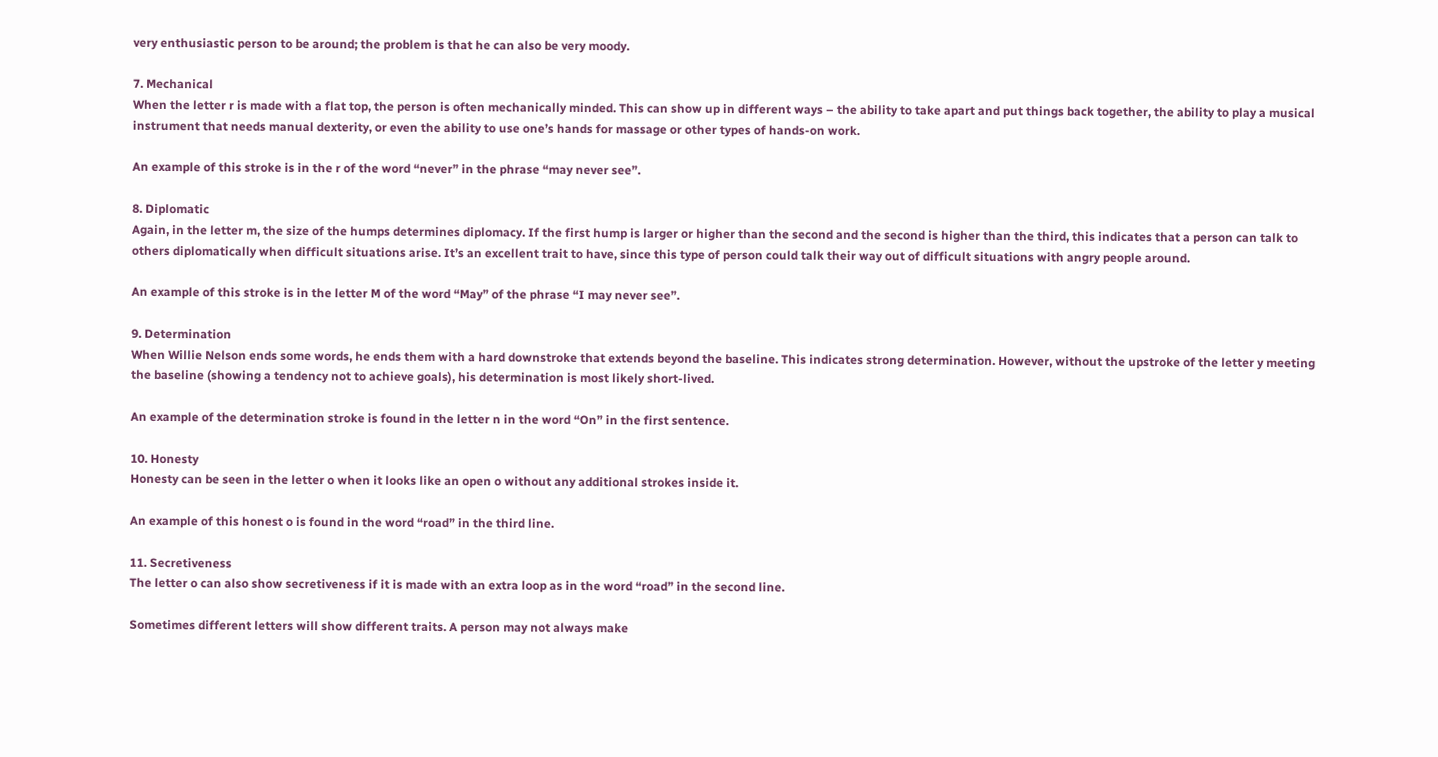very enthusiastic person to be around; the problem is that he can also be very moody.

7. Mechanical
When the letter r is made with a flat top, the person is often mechanically minded. This can show up in different ways – the ability to take apart and put things back together, the ability to play a musical instrument that needs manual dexterity, or even the ability to use one’s hands for massage or other types of hands-on work.

An example of this stroke is in the r of the word “never” in the phrase “may never see”.

8. Diplomatic
Again, in the letter m, the size of the humps determines diplomacy. If the first hump is larger or higher than the second and the second is higher than the third, this indicates that a person can talk to others diplomatically when difficult situations arise. It’s an excellent trait to have, since this type of person could talk their way out of difficult situations with angry people around.

An example of this stroke is in the letter M of the word “May” of the phrase “I may never see”.

9. Determination
When Willie Nelson ends some words, he ends them with a hard downstroke that extends beyond the baseline. This indicates strong determination. However, without the upstroke of the letter y meeting the baseline (showing a tendency not to achieve goals), his determination is most likely short-lived.

An example of the determination stroke is found in the letter n in the word “On” in the first sentence.

10. Honesty
Honesty can be seen in the letter o when it looks like an open o without any additional strokes inside it.

An example of this honest o is found in the word “road” in the third line.

11. Secretiveness
The letter o can also show secretiveness if it is made with an extra loop as in the word “road” in the second line.

Sometimes different letters will show different traits. A person may not always make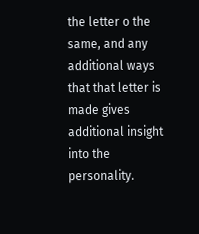the letter o the same, and any additional ways that that letter is made gives additional insight into the personality.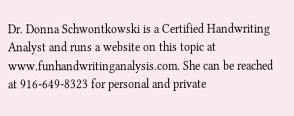Dr. Donna Schwontkowski is a Certified Handwriting Analyst and runs a website on this topic at www.funhandwritinganalysis.com. She can be reached at 916-649-8323 for personal and private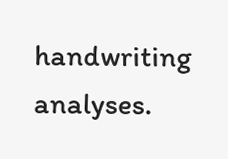handwriting analyses.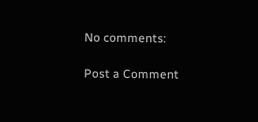No comments:

Post a Comment